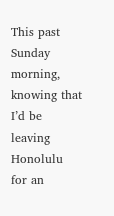This past Sunday morning, knowing that I’d be leaving Honolulu for an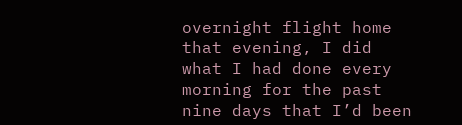overnight flight home that evening, I did what I had done every morning for the past nine days that I’d been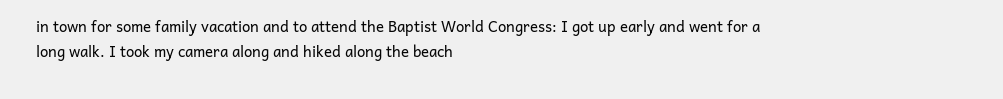in town for some family vacation and to attend the Baptist World Congress: I got up early and went for a long walk. I took my camera along and hiked along the beach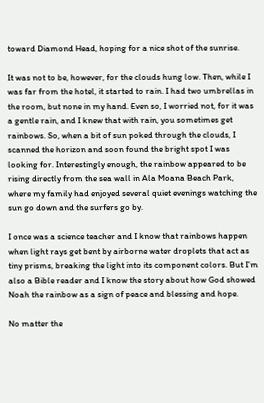toward Diamond Head, hoping for a nice shot of the sunrise.

It was not to be, however, for the clouds hung low. Then, while I was far from the hotel, it started to rain. I had two umbrellas in the room, but none in my hand. Even so, I worried not, for it was a gentle rain, and I knew that with rain, you sometimes get rainbows. So, when a bit of sun poked through the clouds, I scanned the horizon and soon found the bright spot I was looking for. Interestingly enough, the rainbow appeared to be rising directly from the sea wall in Ala Moana Beach Park, where my family had enjoyed several quiet evenings watching the sun go down and the surfers go by.

I once was a science teacher and I know that rainbows happen when light rays get bent by airborne water droplets that act as tiny prisms, breaking the light into its component colors. But I’m also a Bible reader and I know the story about how God showed Noah the rainbow as a sign of peace and blessing and hope.

No matter the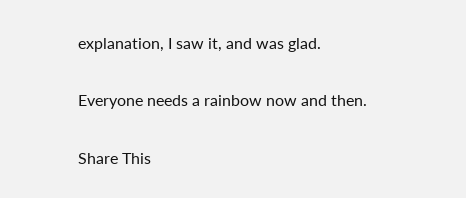explanation, I saw it, and was glad.

Everyone needs a rainbow now and then.

Share This